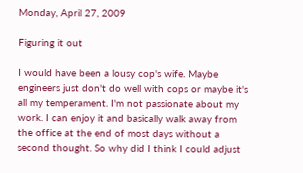Monday, April 27, 2009

Figuring it out

I would have been a lousy cop's wife. Maybe engineers just don't do well with cops or maybe it's all my temperament. I'm not passionate about my work. I can enjoy it and basically walk away from the office at the end of most days without a second thought. So why did I think I could adjust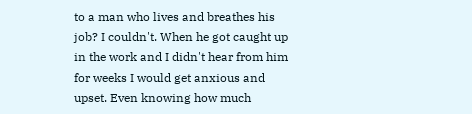to a man who lives and breathes his job? I couldn't. When he got caught up in the work and I didn't hear from him for weeks I would get anxious and upset. Even knowing how much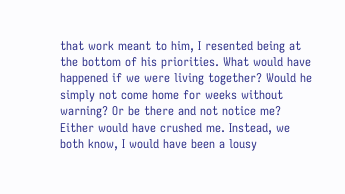that work meant to him, I resented being at the bottom of his priorities. What would have happened if we were living together? Would he simply not come home for weeks without warning? Or be there and not notice me? Either would have crushed me. Instead, we both know, I would have been a lousy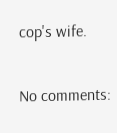cop's wife.

No comments: